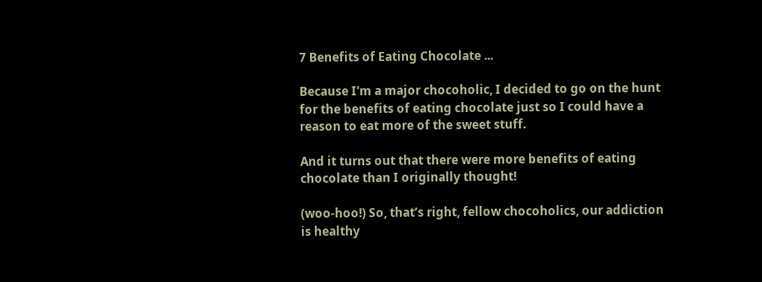7 Benefits of Eating Chocolate ...

Because I'm a major chocoholic, I decided to go on the hunt for the benefits of eating chocolate just so I could have a reason to eat more of the sweet stuff.

And it turns out that there were more benefits of eating chocolate than I originally thought!

(woo-hoo!) So, that’s right, fellow chocoholics, our addiction is healthy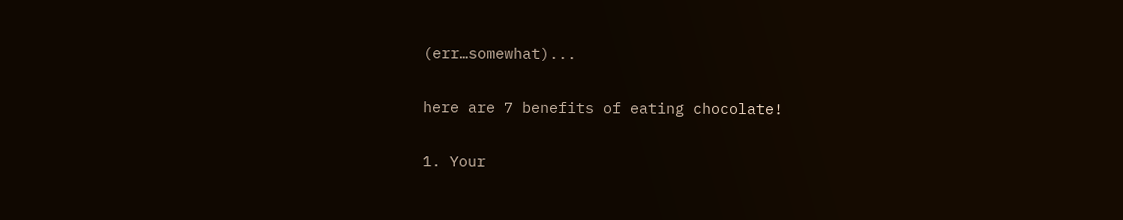(err…somewhat)...

here are 7 benefits of eating chocolate!

1. Your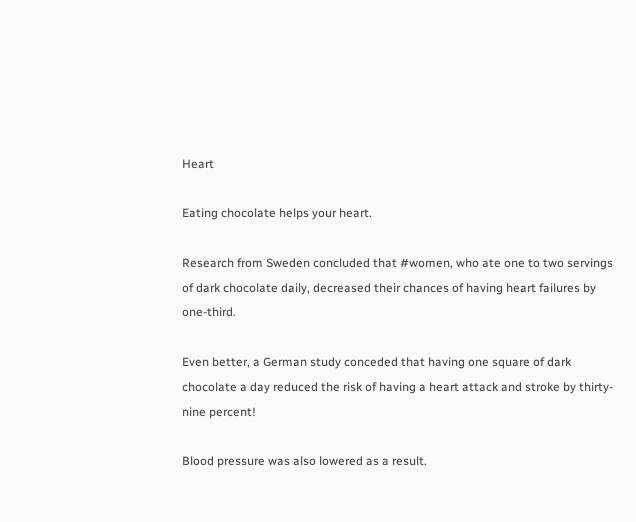Heart

Eating chocolate helps your heart.

Research from Sweden concluded that #women, who ate one to two servings of dark chocolate daily, decreased their chances of having heart failures by one-third.

Even better, a German study conceded that having one square of dark chocolate a day reduced the risk of having a heart attack and stroke by thirty-nine percent!

Blood pressure was also lowered as a result.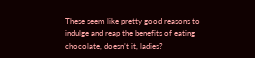These seem like pretty good reasons to indulge and reap the benefits of eating chocolate, doesn’t it, ladies?